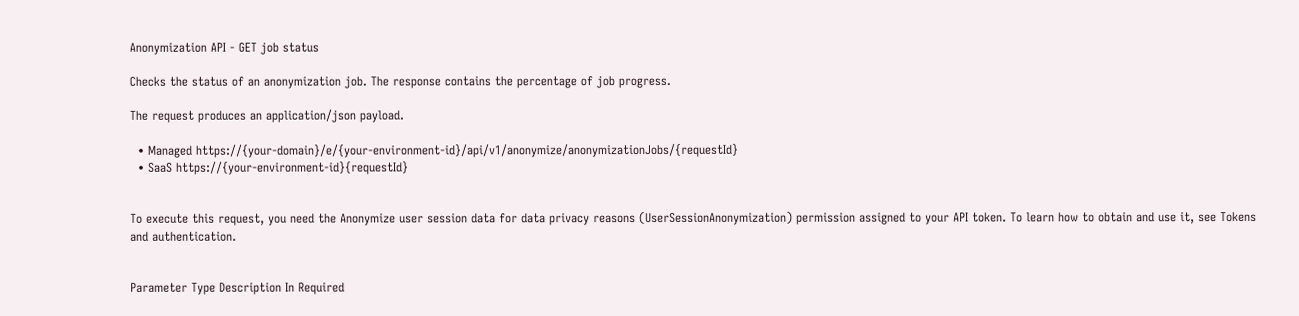Anonymization API - GET job status

Checks the status of an anonymization job. The response contains the percentage of job progress.

The request produces an application/json payload.

  • Managed https://{your-domain}/e/{your-environment-id}/api/v1/anonymize/anonymizationJobs/{requestId}
  • SaaS https://{your-environment-id}{requestId}


To execute this request, you need the Anonymize user session data for data privacy reasons (UserSessionAnonymization) permission assigned to your API token. To learn how to obtain and use it, see Tokens and authentication.


Parameter Type Description In Required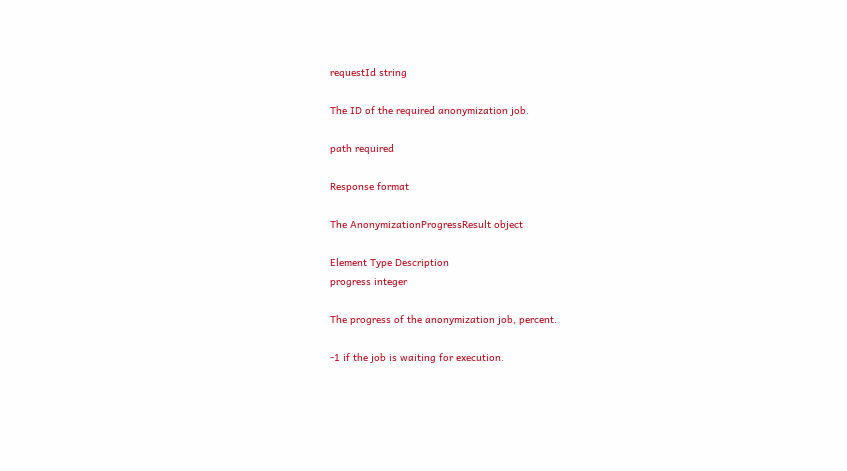requestId string

The ID of the required anonymization job.

path required

Response format

The AnonymizationProgressResult object

Element Type Description
progress integer

The progress of the anonymization job, percent.

-1 if the job is waiting for execution.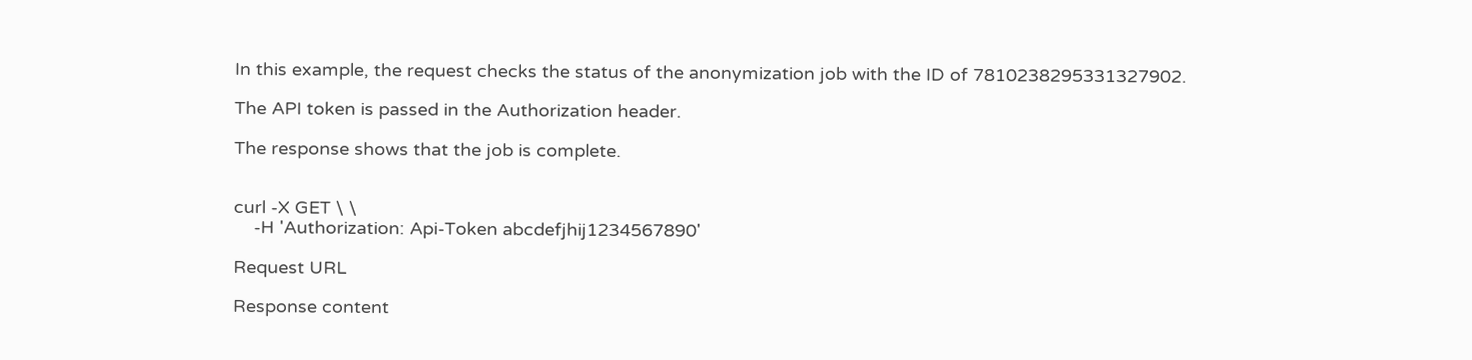In this example, the request checks the status of the anonymization job with the ID of 7810238295331327902.

The API token is passed in the Authorization header.

The response shows that the job is complete.


curl -X GET \ \
    -H 'Authorization: Api-Token abcdefjhij1234567890'

Request URL

Response content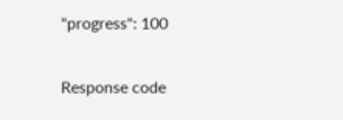"progress": 100

Response code